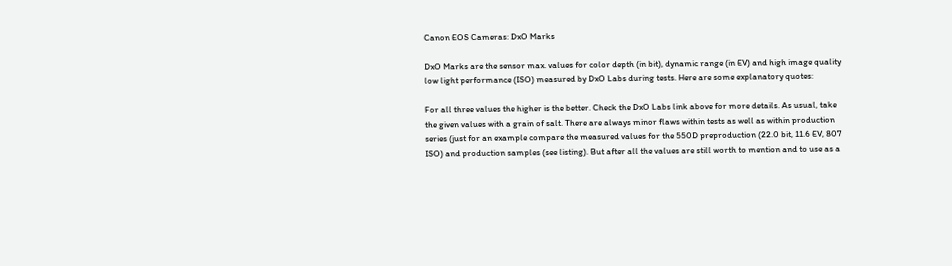Canon EOS Cameras: DxO Marks

DxO Marks are the sensor max. values for color depth (in bit), dynamic range (in EV) and high image quality low light performance (ISO) measured by DxO Labs during tests. Here are some explanatory quotes:

For all three values the higher is the better. Check the DxO Labs link above for more details. As usual, take the given values with a grain of salt. There are always minor flaws within tests as well as within production series (just for an example compare the measured values for the 550D preproduction (22.0 bit, 11.6 EV, 807 ISO) and production samples (see listing). But after all the values are still worth to mention and to use as a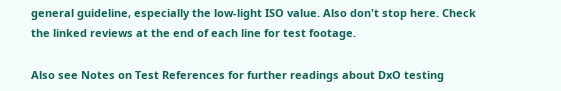general guideline, especially the low-light ISO value. Also don't stop here. Check the linked reviews at the end of each line for test footage.

Also see Notes on Test References for further readings about DxO testing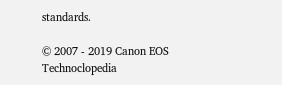standards.

© 2007 - 2019 Canon EOS Technoclopedia